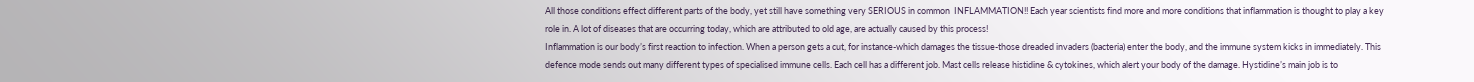All those conditions effect different parts of the body, yet still have something very SERIOUS in common  INFLAMMATION!! Each year scientists find more and more conditions that inflammation is thought to play a key role in. A lot of diseases that are occurring today, which are attributed to old age, are actually caused by this process!
Inflammation is our body’s first reaction to infection. When a person gets a cut, for instance-which damages the tissue-those dreaded invaders (bacteria) enter the body, and the immune system kicks in immediately. This defence mode sends out many different types of specialised immune cells. Each cell has a different job. Mast cells release histidine & cytokines, which alert your body of the damage. Hystidine’s main job is to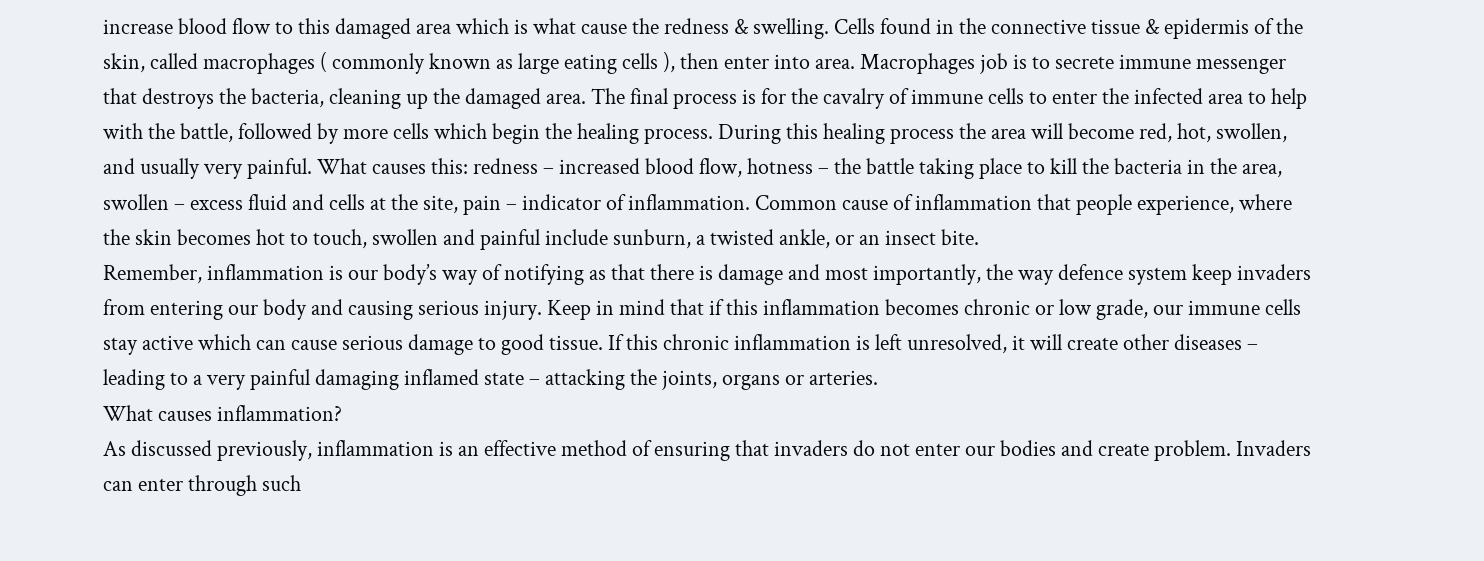increase blood flow to this damaged area which is what cause the redness & swelling. Cells found in the connective tissue & epidermis of the skin, called macrophages ( commonly known as large eating cells ), then enter into area. Macrophages job is to secrete immune messenger that destroys the bacteria, cleaning up the damaged area. The final process is for the cavalry of immune cells to enter the infected area to help with the battle, followed by more cells which begin the healing process. During this healing process the area will become red, hot, swollen, and usually very painful. What causes this: redness – increased blood flow, hotness – the battle taking place to kill the bacteria in the area, swollen – excess fluid and cells at the site, pain – indicator of inflammation. Common cause of inflammation that people experience, where the skin becomes hot to touch, swollen and painful include sunburn, a twisted ankle, or an insect bite.
Remember, inflammation is our body’s way of notifying as that there is damage and most importantly, the way defence system keep invaders from entering our body and causing serious injury. Keep in mind that if this inflammation becomes chronic or low grade, our immune cells stay active which can cause serious damage to good tissue. If this chronic inflammation is left unresolved, it will create other diseases – leading to a very painful damaging inflamed state – attacking the joints, organs or arteries.
What causes inflammation?
As discussed previously, inflammation is an effective method of ensuring that invaders do not enter our bodies and create problem. Invaders can enter through such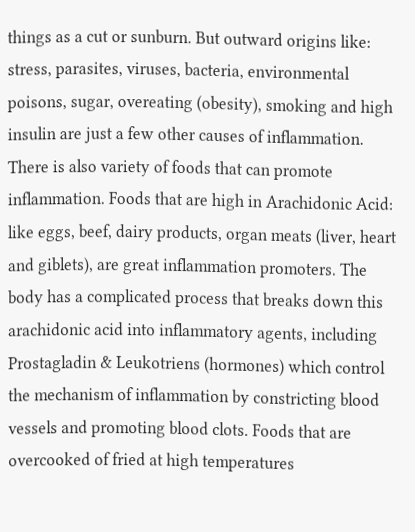things as a cut or sunburn. But outward origins like: stress, parasites, viruses, bacteria, environmental poisons, sugar, overeating (obesity), smoking and high insulin are just a few other causes of inflammation. There is also variety of foods that can promote inflammation. Foods that are high in Arachidonic Acid: like eggs, beef, dairy products, organ meats (liver, heart and giblets), are great inflammation promoters. The body has a complicated process that breaks down this arachidonic acid into inflammatory agents, including Prostagladin & Leukotriens (hormones) which control the mechanism of inflammation by constricting blood vessels and promoting blood clots. Foods that are overcooked of fried at high temperatures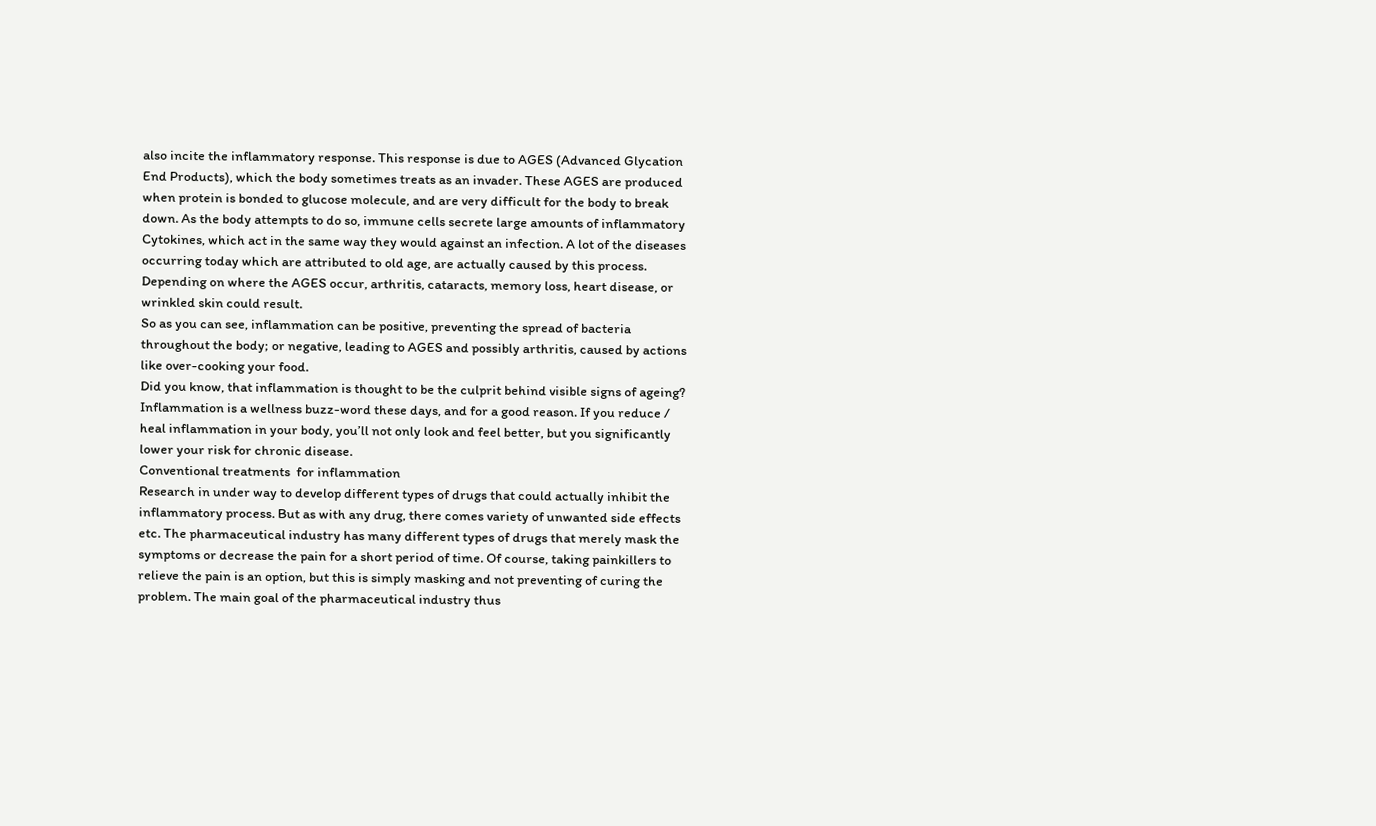also incite the inflammatory response. This response is due to AGES (Advanced Glycation End Products), which the body sometimes treats as an invader. These AGES are produced when protein is bonded to glucose molecule, and are very difficult for the body to break down. As the body attempts to do so, immune cells secrete large amounts of inflammatory Cytokines, which act in the same way they would against an infection. A lot of the diseases occurring today which are attributed to old age, are actually caused by this process. Depending on where the AGES occur, arthritis, cataracts, memory loss, heart disease, or wrinkled skin could result.
So as you can see, inflammation can be positive, preventing the spread of bacteria throughout the body; or negative, leading to AGES and possibly arthritis, caused by actions like over-cooking your food.
Did you know, that inflammation is thought to be the culprit behind visible signs of ageing? Inflammation is a wellness buzz-word these days, and for a good reason. If you reduce / heal inflammation in your body, you’ll not only look and feel better, but you significantly lower your risk for chronic disease.
Conventional treatments  for inflammation
Research in under way to develop different types of drugs that could actually inhibit the inflammatory process. But as with any drug, there comes variety of unwanted side effects etc. The pharmaceutical industry has many different types of drugs that merely mask the symptoms or decrease the pain for a short period of time. Of course, taking painkillers to relieve the pain is an option, but this is simply masking and not preventing of curing the problem. The main goal of the pharmaceutical industry thus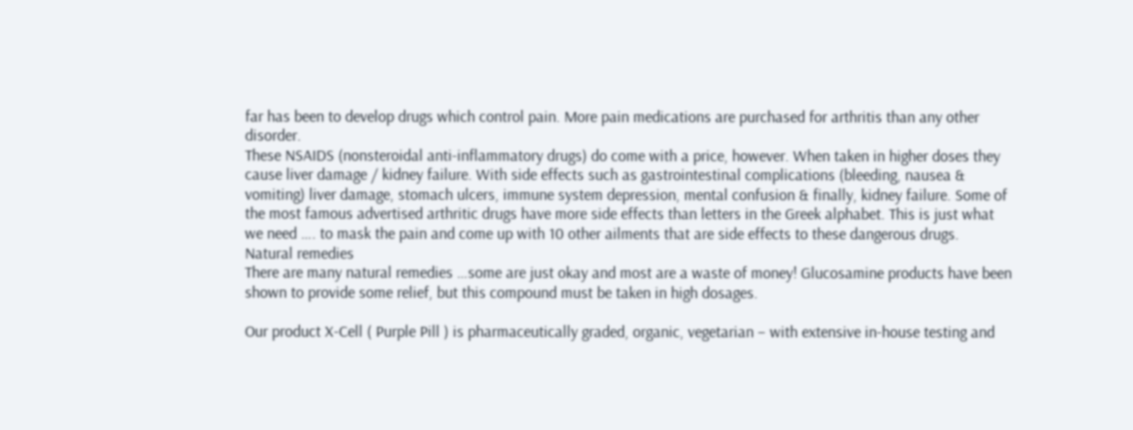far has been to develop drugs which control pain. More pain medications are purchased for arthritis than any other disorder.
These NSAIDS (nonsteroidal anti-inflammatory drugs) do come with a price, however. When taken in higher doses they cause liver damage / kidney failure. With side effects such as gastrointestinal complications (bleeding, nausea & vomiting) liver damage, stomach ulcers, immune system depression, mental confusion & finally, kidney failure. Some of the most famous advertised arthritic drugs have more side effects than letters in the Greek alphabet. This is just what we need …. to mask the pain and come up with 10 other ailments that are side effects to these dangerous drugs.
Natural remedies
There are many natural remedies …some are just okay and most are a waste of money! Glucosamine products have been shown to provide some relief, but this compound must be taken in high dosages.

Our product X-Cell ( Purple Pill ) is pharmaceutically graded, organic, vegetarian – with extensive in-house testing and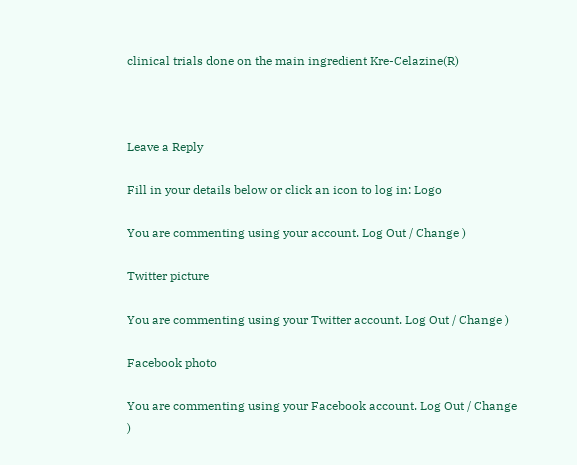clinical trials done on the main ingredient Kre-Celazine(R)



Leave a Reply

Fill in your details below or click an icon to log in: Logo

You are commenting using your account. Log Out / Change )

Twitter picture

You are commenting using your Twitter account. Log Out / Change )

Facebook photo

You are commenting using your Facebook account. Log Out / Change )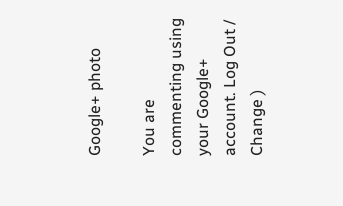Google+ photo

You are commenting using your Google+ account. Log Out / Change )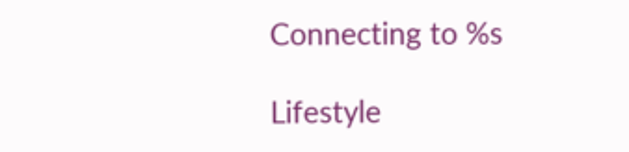Connecting to %s

Lifestyle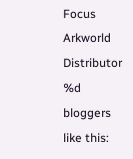Focus Arkworld Distributor
%d bloggers like this: